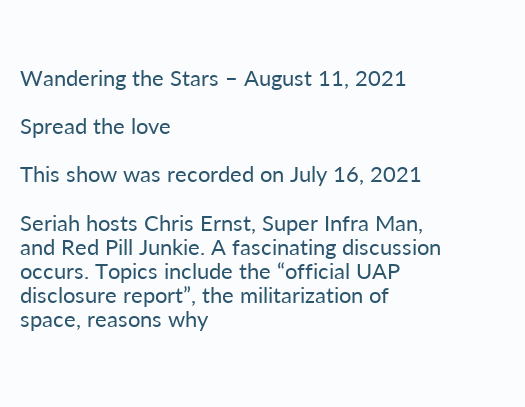Wandering the Stars – August 11, 2021

Spread the love

This show was recorded on July 16, 2021

Seriah hosts Chris Ernst, Super Infra Man, and Red Pill Junkie. A fascinating discussion occurs. Topics include the “official UAP disclosure report”, the militarization of space, reasons why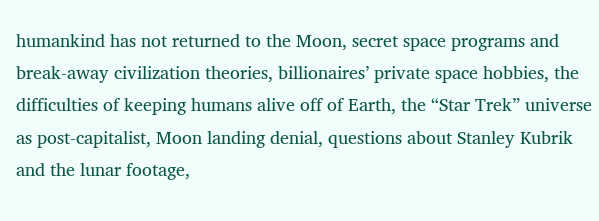humankind has not returned to the Moon, secret space programs and break-away civilization theories, billionaires’ private space hobbies, the difficulties of keeping humans alive off of Earth, the “Star Trek” universe as post-capitalist, Moon landing denial, questions about Stanley Kubrik and the lunar footage,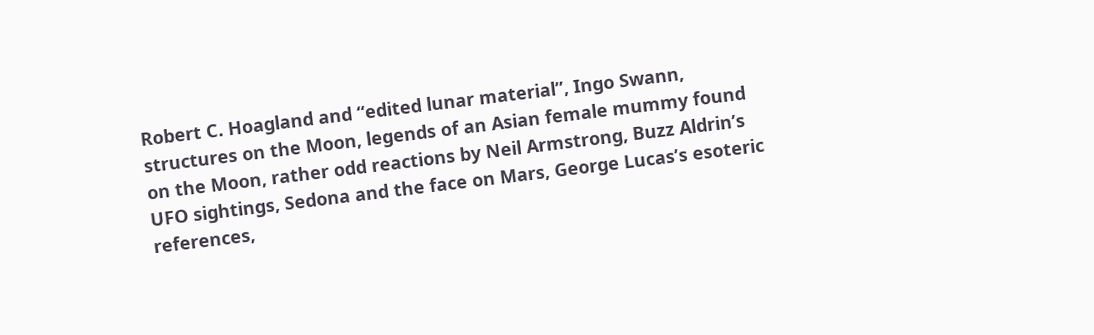Robert C. Hoagland and “edited lunar material”, Ingo Swann, structures on the Moon, legends of an Asian female mummy found on the Moon, rather odd reactions by Neil Armstrong, Buzz Aldrin’s UFO sightings, Sedona and the face on Mars, George Lucas’s esoteric references,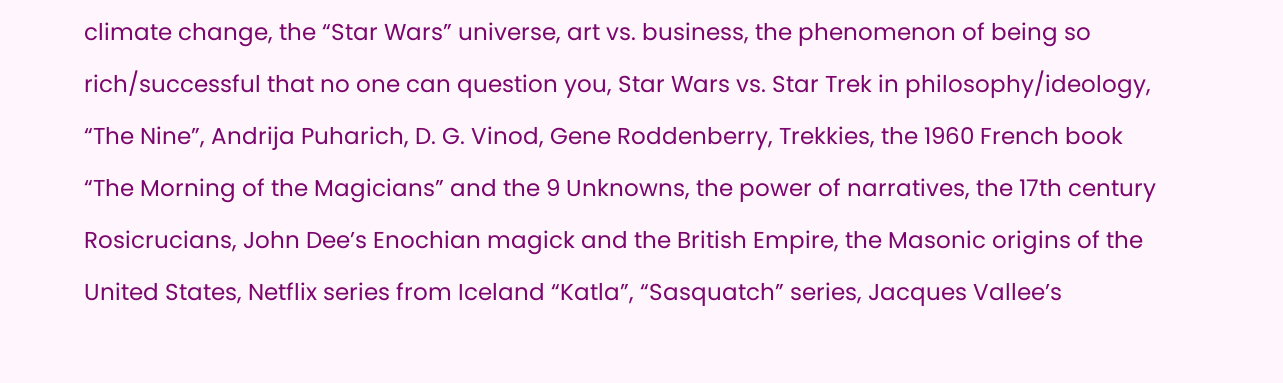climate change, the “Star Wars” universe, art vs. business, the phenomenon of being so rich/successful that no one can question you, Star Wars vs. Star Trek in philosophy/ideology, “The Nine”, Andrija Puharich, D. G. Vinod, Gene Roddenberry, Trekkies, the 1960 French book “The Morning of the Magicians” and the 9 Unknowns, the power of narratives, the 17th century Rosicrucians, John Dee’s Enochian magick and the British Empire, the Masonic origins of the United States, Netflix series from Iceland “Katla”, “Sasquatch” series, Jacques Vallee’s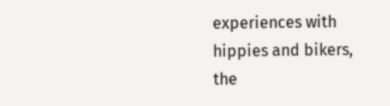experiences with hippies and bikers, the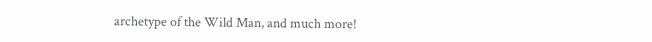archetype of the Wild Man, and much more!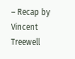– Recap by Vincent Treewell